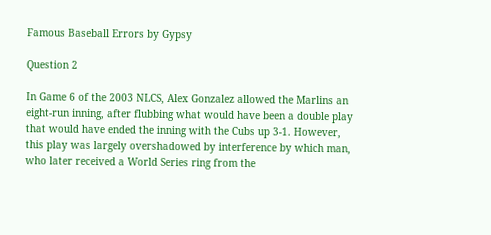Famous Baseball Errors by Gypsy

Question 2

In Game 6 of the 2003 NLCS, Alex Gonzalez allowed the Marlins an eight-run inning, after flubbing what would have been a double play that would have ended the inning with the Cubs up 3-1. However, this play was largely overshadowed by interference by which man, who later received a World Series ring from the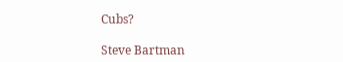Cubs?

Steve Bartman